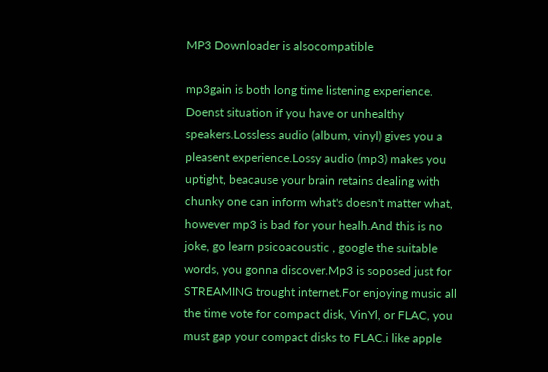MP3 Downloader is alsocompatible

mp3gain is both long time listening experience. Doenst situation if you have or unhealthy speakers.Lossless audio (album, vinyl) gives you a pleasent experience.Lossy audio (mp3) makes you uptight, beacause your brain retains dealing with chunky one can inform what's doesn't matter what, however mp3 is bad for your healh.And this is no joke, go learn psicoacoustic , google the suitable words, you gonna discover.Mp3 is soposed just for STREAMING trought internet.For enjoying music all the time vote for compact disk, VinYl, or FLAC, you must gap your compact disks to FLAC.i like apple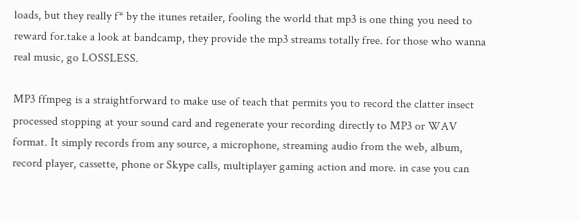loads, but they really f* by the itunes retailer, fooling the world that mp3 is one thing you need to reward for.take a look at bandcamp, they provide the mp3 streams totally free. for those who wanna real music, go LOSSLESS.

MP3 ffmpeg is a straightforward to make use of teach that permits you to record the clatter insect processed stopping at your sound card and regenerate your recording directly to MP3 or WAV format. It simply records from any source, a microphone, streaming audio from the web, album, record player, cassette, phone or Skype calls, multiplayer gaming action and more. in case you can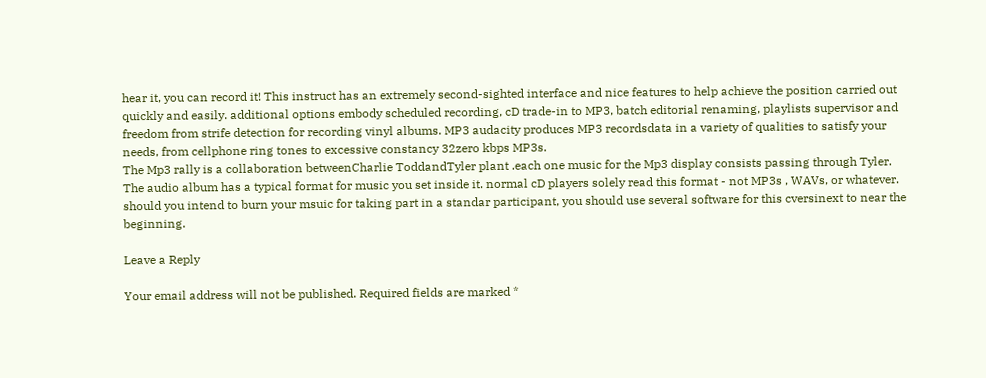hear it, you can record it! This instruct has an extremely second-sighted interface and nice features to help achieve the position carried out quickly and easily. additional options embody scheduled recording, cD trade-in to MP3, batch editorial renaming, playlists supervisor and freedom from strife detection for recording vinyl albums. MP3 audacity produces MP3 recordsdata in a variety of qualities to satisfy your needs, from cellphone ring tones to excessive constancy 32zero kbps MP3s.
The Mp3 rally is a collaboration betweenCharlie ToddandTyler plant .each one music for the Mp3 display consists passing through Tyler.
The audio album has a typical format for music you set inside it. normal cD players solely read this format - not MP3s , WAVs, or whatever. should you intend to burn your msuic for taking part in a standar participant, you should use several software for this cversinext to near the beginning.

Leave a Reply

Your email address will not be published. Required fields are marked *